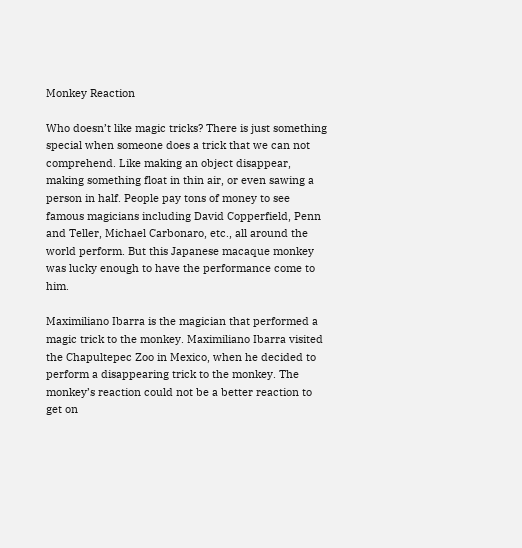Monkey Reaction

Who doesn’t like magic tricks? There is just something special when someone does a trick that we can not comprehend. Like making an object disappear, making something float in thin air, or even sawing a person in half. People pay tons of money to see famous magicians including David Copperfield, Penn and Teller, Michael Carbonaro, etc., all around the world perform. But this Japanese macaque monkey was lucky enough to have the performance come to him.

Maximiliano Ibarra is the magician that performed a magic trick to the monkey. Maximiliano Ibarra visited the Chapultepec Zoo in Mexico, when he decided to perform a disappearing trick to the monkey. The monkey’s reaction could not be a better reaction to get on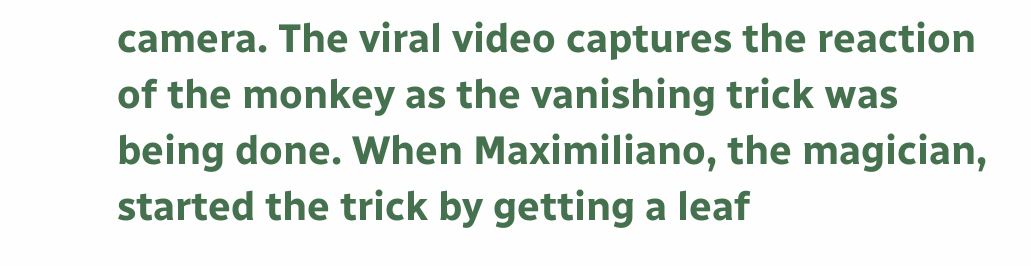camera. The viral video captures the reaction of the monkey as the vanishing trick was being done. When Maximiliano, the magician, started the trick by getting a leaf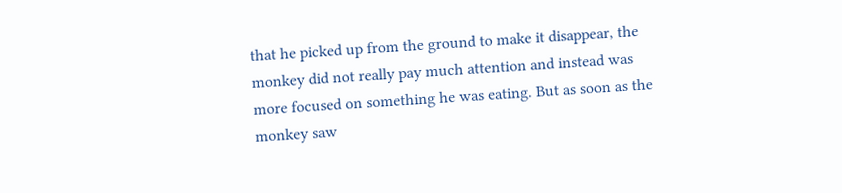that he picked up from the ground to make it disappear, the monkey did not really pay much attention and instead was more focused on something he was eating. But as soon as the monkey saw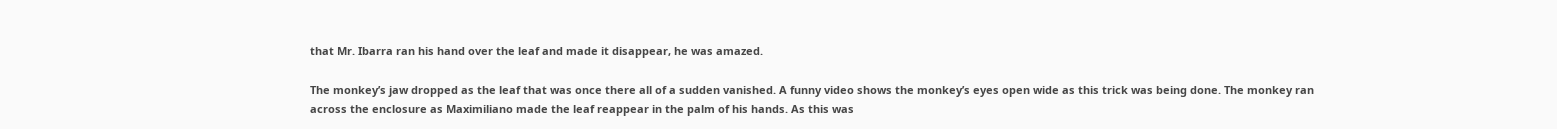that Mr. Ibarra ran his hand over the leaf and made it disappear, he was amazed.

The monkey’s jaw dropped as the leaf that was once there all of a sudden vanished. A funny video shows the monkey’s eyes open wide as this trick was being done. The monkey ran across the enclosure as Maximiliano made the leaf reappear in the palm of his hands. As this was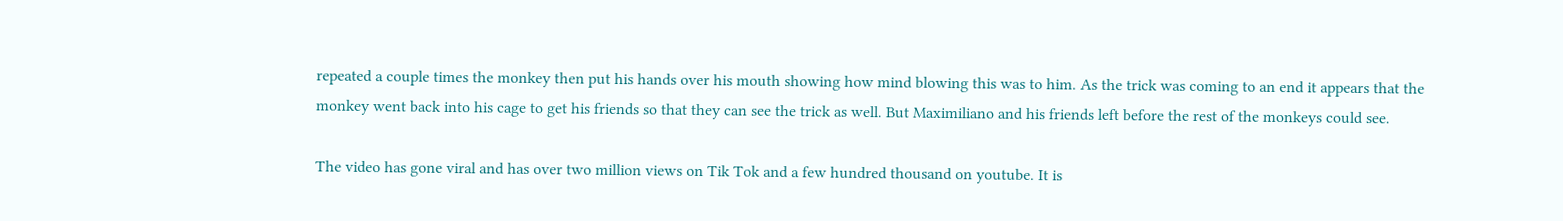repeated a couple times the monkey then put his hands over his mouth showing how mind blowing this was to him. As the trick was coming to an end it appears that the monkey went back into his cage to get his friends so that they can see the trick as well. But Maximiliano and his friends left before the rest of the monkeys could see.

The video has gone viral and has over two million views on Tik Tok and a few hundred thousand on youtube. It is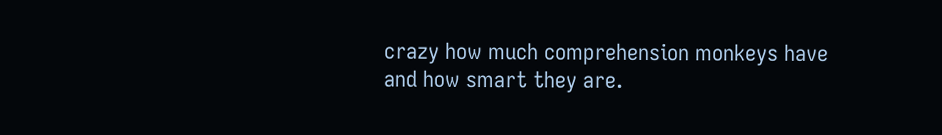crazy how much comprehension monkeys have and how smart they are.